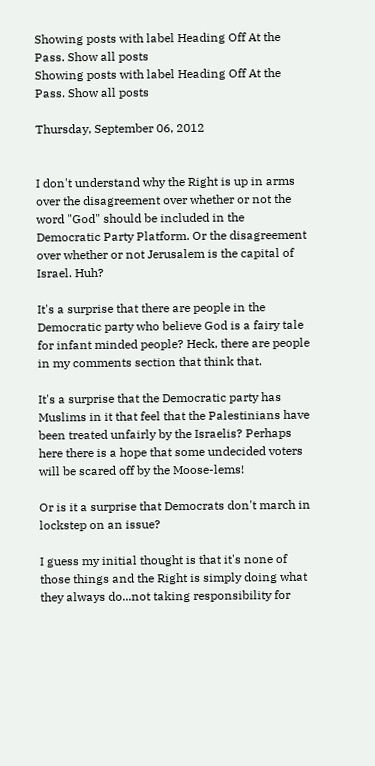Showing posts with label Heading Off At the Pass. Show all posts
Showing posts with label Heading Off At the Pass. Show all posts

Thursday, September 06, 2012


I don't understand why the Right is up in arms over the disagreement over whether or not the word "God" should be included in the Democratic Party Platform. Or the disagreement over whether or not Jerusalem is the capital of Israel. Huh?

It's a surprise that there are people in the Democratic party who believe God is a fairy tale for infant minded people? Heck, there are people in my comments section that think that.

It's a surprise that the Democratic party has Muslims in it that feel that the Palestinians have been treated unfairly by the Israelis? Perhaps here there is a hope that some undecided voters will be scared off by the Moose-lems!

Or is it a surprise that Democrats don't march in lockstep on an issue?

I guess my initial thought is that it's none of those things and the Right is simply doing what they always do...not taking responsibility for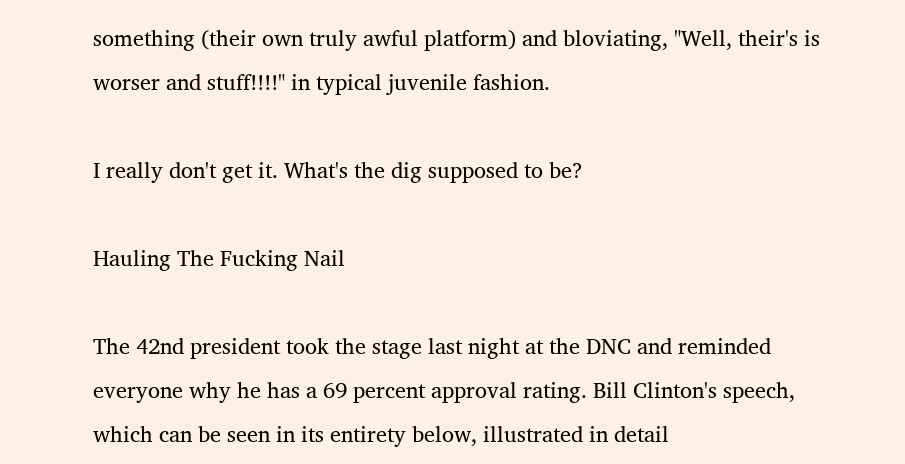something (their own truly awful platform) and bloviating, "Well, their's is worser and stuff!!!!" in typical juvenile fashion.

I really don't get it. What's the dig supposed to be?

Hauling The Fucking Nail

The 42nd president took the stage last night at the DNC and reminded everyone why he has a 69 percent approval rating. Bill Clinton's speech, which can be seen in its entirety below, illustrated in detail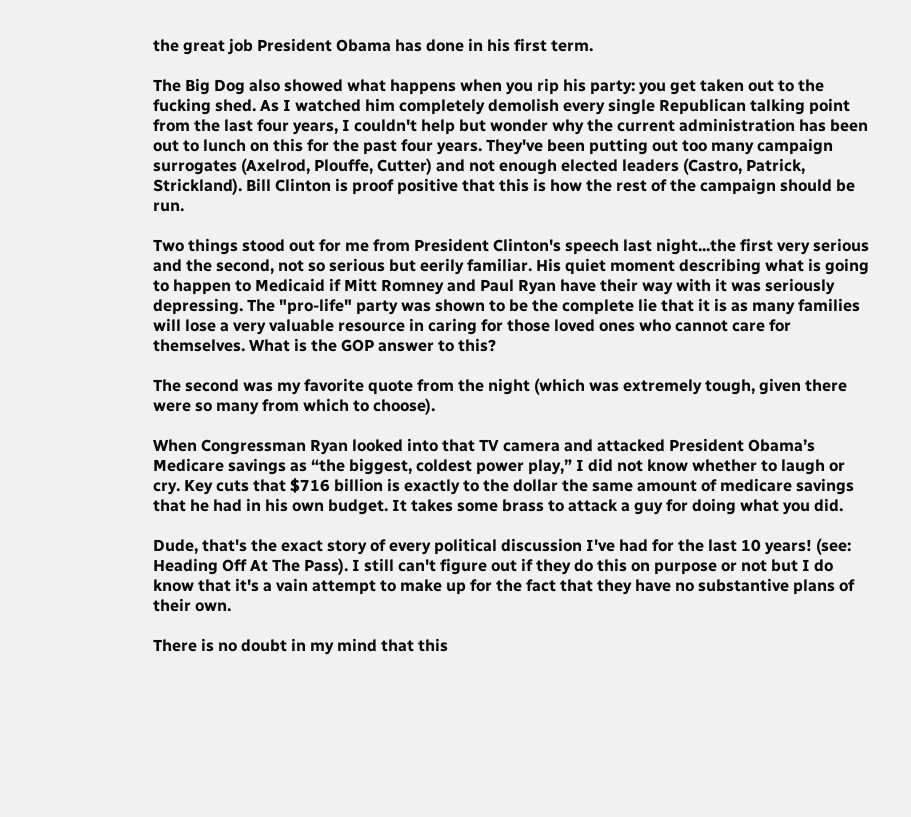the great job President Obama has done in his first term.

The Big Dog also showed what happens when you rip his party: you get taken out to the fucking shed. As I watched him completely demolish every single Republican talking point from the last four years, I couldn't help but wonder why the current administration has been out to lunch on this for the past four years. They've been putting out too many campaign surrogates (Axelrod, Plouffe, Cutter) and not enough elected leaders (Castro, Patrick, Strickland). Bill Clinton is proof positive that this is how the rest of the campaign should be run.

Two things stood out for me from President Clinton's speech last night...the first very serious and the second, not so serious but eerily familiar. His quiet moment describing what is going to happen to Medicaid if Mitt Romney and Paul Ryan have their way with it was seriously depressing. The "pro-life" party was shown to be the complete lie that it is as many families  will lose a very valuable resource in caring for those loved ones who cannot care for themselves. What is the GOP answer to this?

The second was my favorite quote from the night (which was extremely tough, given there were so many from which to choose).

When Congressman Ryan looked into that TV camera and attacked President Obama’s Medicare savings as “the biggest, coldest power play,” I did not know whether to laugh or cry. Key cuts that $716 billion is exactly to the dollar the same amount of medicare savings that he had in his own budget. It takes some brass to attack a guy for doing what you did.

Dude, that's the exact story of every political discussion I've had for the last 10 years! (see: Heading Off At The Pass). I still can't figure out if they do this on purpose or not but I do know that it's a vain attempt to make up for the fact that they have no substantive plans of their own.

There is no doubt in my mind that this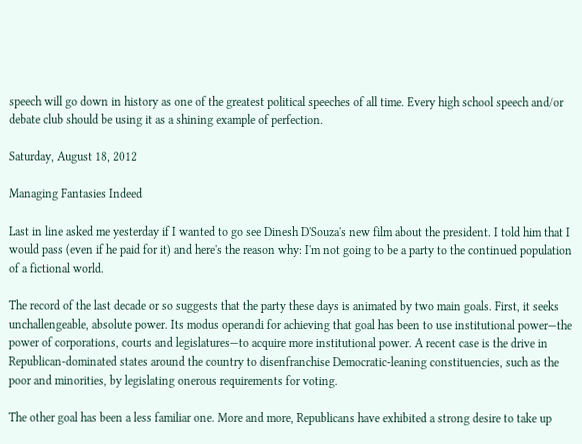speech will go down in history as one of the greatest political speeches of all time. Every high school speech and/or debate club should be using it as a shining example of perfection.

Saturday, August 18, 2012

Managing Fantasies Indeed

Last in line asked me yesterday if I wanted to go see Dinesh D'Souza's new film about the president. I told him that I would pass (even if he paid for it) and here's the reason why: I'm not going to be a party to the continued population of a fictional world.

The record of the last decade or so suggests that the party these days is animated by two main goals. First, it seeks unchallengeable, absolute power. Its modus operandi for achieving that goal has been to use institutional power—the power of corporations, courts and legislatures—to acquire more institutional power. A recent case is the drive in Republican-dominated states around the country to disenfranchise Democratic-leaning constituencies, such as the poor and minorities, by legislating onerous requirements for voting.

The other goal has been a less familiar one. More and more, Republicans have exhibited a strong desire to take up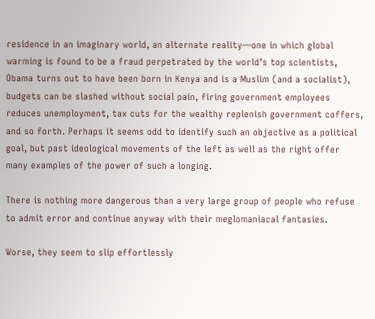residence in an imaginary world, an alternate reality—one in which global warming is found to be a fraud perpetrated by the world’s top scientists, Obama turns out to have been born in Kenya and is a Muslim (and a socialist), budgets can be slashed without social pain, firing government employees reduces unemployment, tax cuts for the wealthy replenish government coffers, and so forth. Perhaps it seems odd to identify such an objective as a political goal, but past ideological movements of the left as well as the right offer many examples of the power of such a longing.

There is nothing more dangerous than a very large group of people who refuse to admit error and continue anyway with their meglomaniacal fantasies.

Worse, they seem to slip effortlessly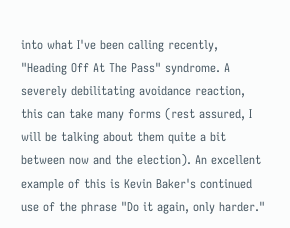into what I've been calling recently, "Heading Off At The Pass" syndrome. A severely debilitating avoidance reaction, this can take many forms (rest assured, I will be talking about them quite a bit between now and the election). An excellent example of this is Kevin Baker's continued use of the phrase "Do it again, only harder."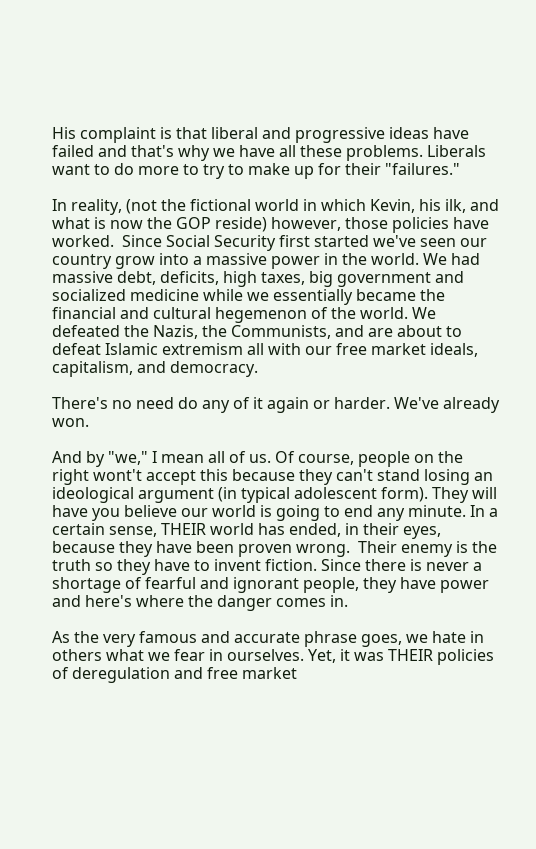His complaint is that liberal and progressive ideas have failed and that's why we have all these problems. Liberals want to do more to try to make up for their "failures."

In reality, (not the fictional world in which Kevin, his ilk, and what is now the GOP reside) however, those policies have worked.  Since Social Security first started we've seen our country grow into a massive power in the world. We had massive debt, deficits, high taxes, big government and socialized medicine while we essentially became the financial and cultural hegemenon of the world. We defeated the Nazis, the Communists, and are about to defeat Islamic extremism all with our free market ideals, capitalism, and democracy.

There's no need do any of it again or harder. We've already won.

And by "we," I mean all of us. Of course, people on the right wont't accept this because they can't stand losing an ideological argument (in typical adolescent form). They will have you believe our world is going to end any minute. In a certain sense, THEIR world has ended, in their eyes, because they have been proven wrong.  Their enemy is the truth so they have to invent fiction. Since there is never a shortage of fearful and ignorant people, they have power and here's where the danger comes in.

As the very famous and accurate phrase goes, we hate in others what we fear in ourselves. Yet, it was THEIR policies of deregulation and free market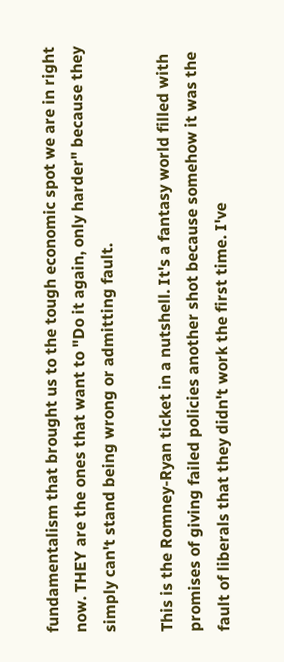fundamentalism that brought us to the tough economic spot we are in right now. THEY are the ones that want to "Do it again, only harder" because they simply can't stand being wrong or admitting fault.

This is the Romney-Ryan ticket in a nutshell. It's a fantasy world filled with promises of giving failed policies another shot because somehow it was the fault of liberals that they didn't work the first time. I've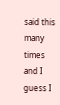said this many times and I guess I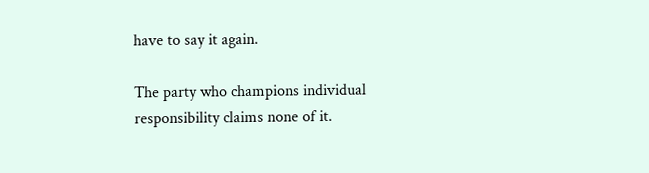have to say it again.

The party who champions individual responsibility claims none of it.